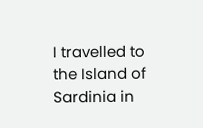I travelled to the Island of Sardinia in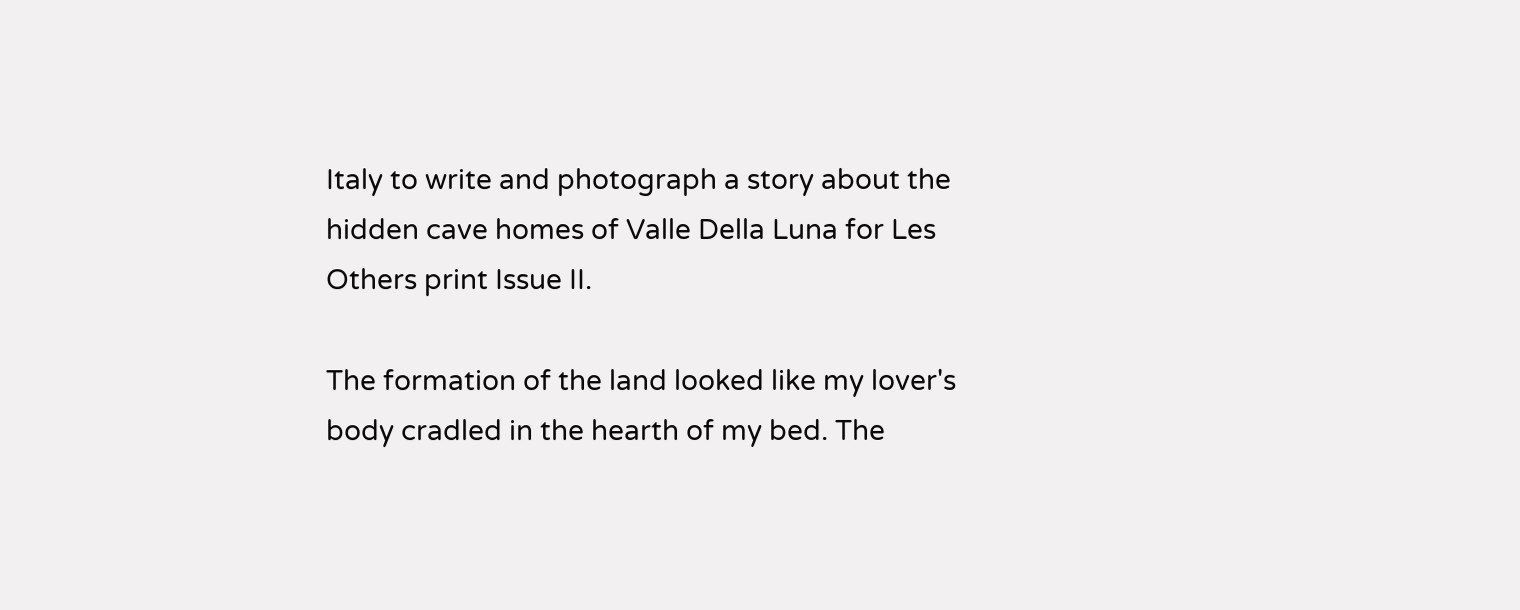Italy to write and photograph a story about the hidden cave homes of Valle Della Luna for Les Others print Issue II.

The formation of the land looked like my lover's body cradled in the hearth of my bed. The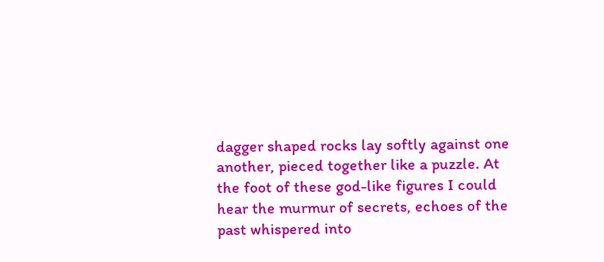dagger shaped rocks lay softly against one another, pieced together like a puzzle. At the foot of these god-like figures I could hear the murmur of secrets, echoes of the past whispered into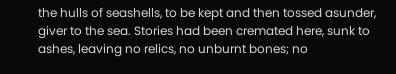the hulls of seashells, to be kept and then tossed asunder, giver to the sea. Stories had been cremated here, sunk to ashes, leaving no relics, no unburnt bones; no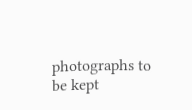photographs to be kept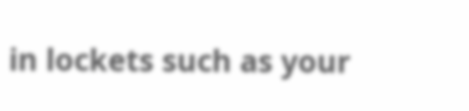in lockets such as your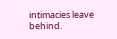intimacies leave behind.